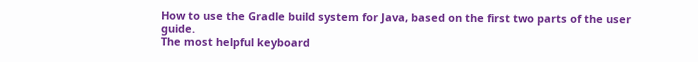How to use the Gradle build system for Java, based on the first two parts of the user guide.
The most helpful keyboard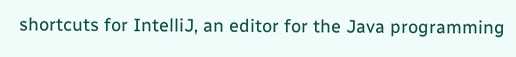shortcuts for IntelliJ, an editor for the Java programming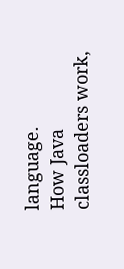language.
How Java classloaders work,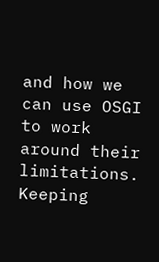and how we can use OSGI to work around their limitations.
Keeping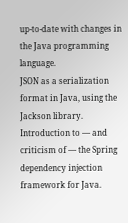up-to-date with changes in the Java programming language.
JSON as a serialization format in Java, using the Jackson library.
Introduction to — and criticism of — the Spring dependency injection framework for Java.